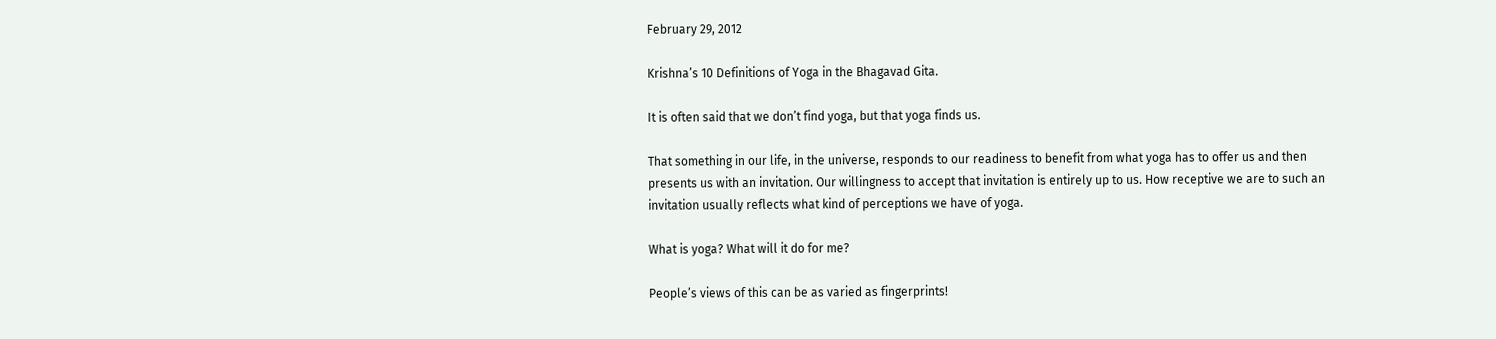February 29, 2012

Krishna’s 10 Definitions of Yoga in the Bhagavad Gita.

It is often said that we don’t find yoga, but that yoga finds us.

That something in our life, in the universe, responds to our readiness to benefit from what yoga has to offer us and then presents us with an invitation. Our willingness to accept that invitation is entirely up to us. How receptive we are to such an invitation usually reflects what kind of perceptions we have of yoga.

What is yoga? What will it do for me?

People’s views of this can be as varied as fingerprints!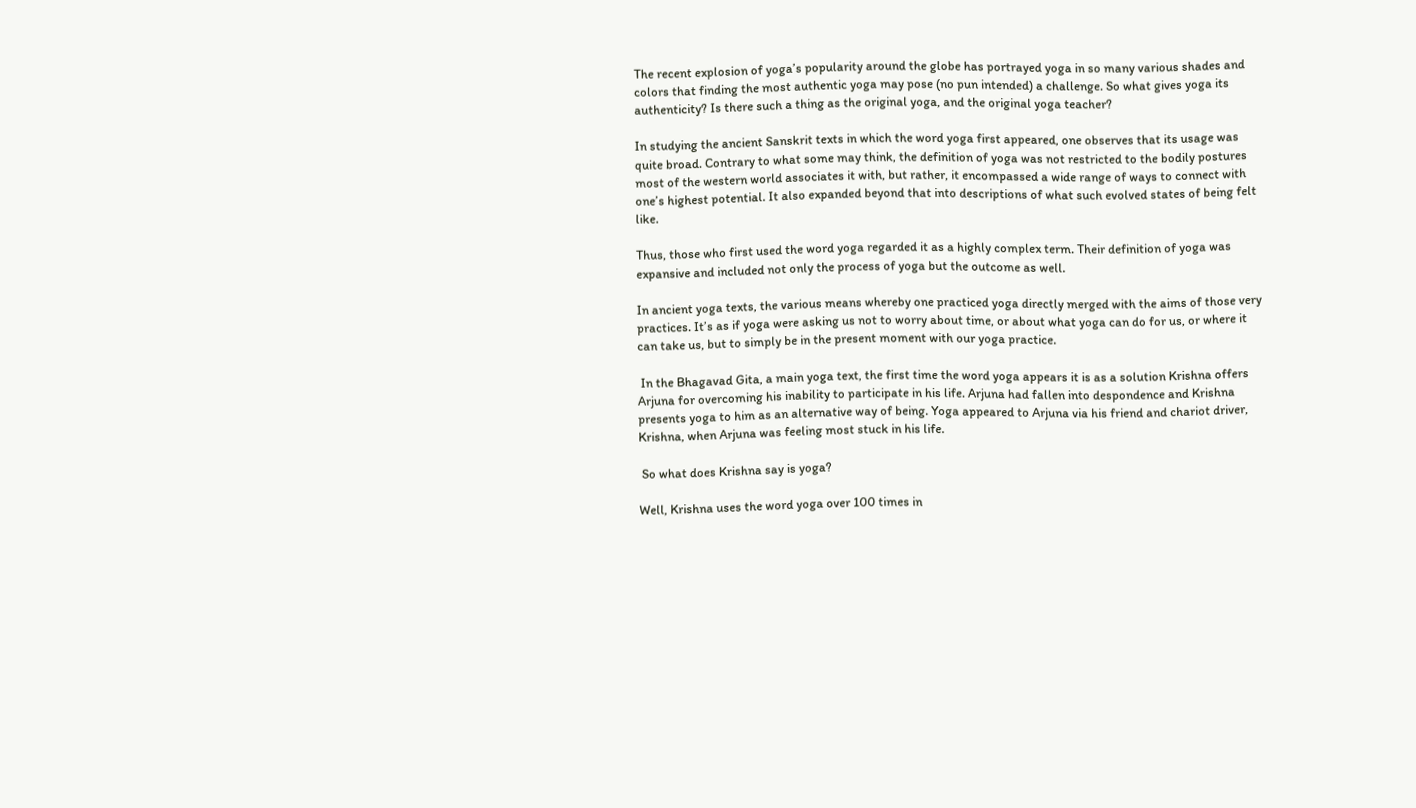The recent explosion of yoga’s popularity around the globe has portrayed yoga in so many various shades and colors that finding the most authentic yoga may pose (no pun intended) a challenge. So what gives yoga its authenticity? Is there such a thing as the original yoga, and the original yoga teacher?

In studying the ancient Sanskrit texts in which the word yoga first appeared, one observes that its usage was quite broad. Contrary to what some may think, the definition of yoga was not restricted to the bodily postures most of the western world associates it with, but rather, it encompassed a wide range of ways to connect with one’s highest potential. It also expanded beyond that into descriptions of what such evolved states of being felt like.

Thus, those who first used the word yoga regarded it as a highly complex term. Their definition of yoga was expansive and included not only the process of yoga but the outcome as well.

In ancient yoga texts, the various means whereby one practiced yoga directly merged with the aims of those very practices. It’s as if yoga were asking us not to worry about time, or about what yoga can do for us, or where it can take us, but to simply be in the present moment with our yoga practice.

 In the Bhagavad Gita, a main yoga text, the first time the word yoga appears it is as a solution Krishna offers Arjuna for overcoming his inability to participate in his life. Arjuna had fallen into despondence and Krishna presents yoga to him as an alternative way of being. Yoga appeared to Arjuna via his friend and chariot driver, Krishna, when Arjuna was feeling most stuck in his life.

 So what does Krishna say is yoga?

Well, Krishna uses the word yoga over 100 times in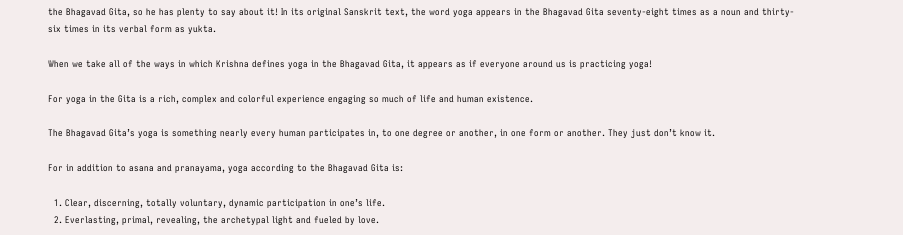the Bhagavad Gita, so he has plenty to say about it! In its original Sanskrit text, the word yoga appears in the Bhagavad Gita seventy-eight times as a noun and thirty-six times in its verbal form as yukta.

When we take all of the ways in which Krishna defines yoga in the Bhagavad Gita, it appears as if everyone around us is practicing yoga!

For yoga in the Gita is a rich, complex and colorful experience engaging so much of life and human existence.

The Bhagavad Gita’s yoga is something nearly every human participates in, to one degree or another, in one form or another. They just don’t know it.

For in addition to asana and pranayama, yoga according to the Bhagavad Gita is:

  1. Clear, discerning, totally voluntary, dynamic participation in one’s life.
  2. Everlasting, primal, revealing, the archetypal light and fueled by love.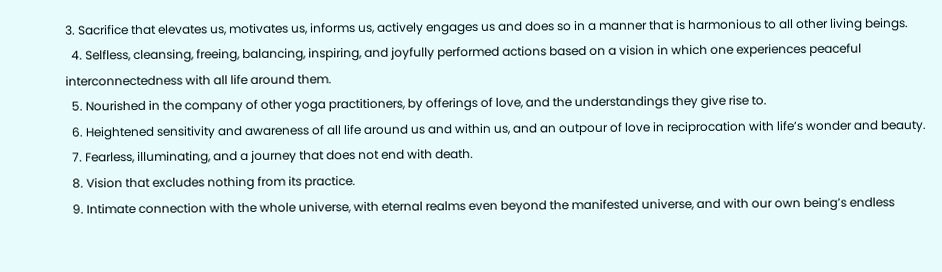3. Sacrifice that elevates us, motivates us, informs us, actively engages us and does so in a manner that is harmonious to all other living beings.
  4. Selfless, cleansing, freeing, balancing, inspiring, and joyfully performed actions based on a vision in which one experiences peaceful interconnectedness with all life around them.
  5. Nourished in the company of other yoga practitioners, by offerings of love, and the understandings they give rise to.
  6. Heightened sensitivity and awareness of all life around us and within us, and an outpour of love in reciprocation with life’s wonder and beauty.
  7. Fearless, illuminating, and a journey that does not end with death.
  8. Vision that excludes nothing from its practice.
  9. Intimate connection with the whole universe, with eternal realms even beyond the manifested universe, and with our own being’s endless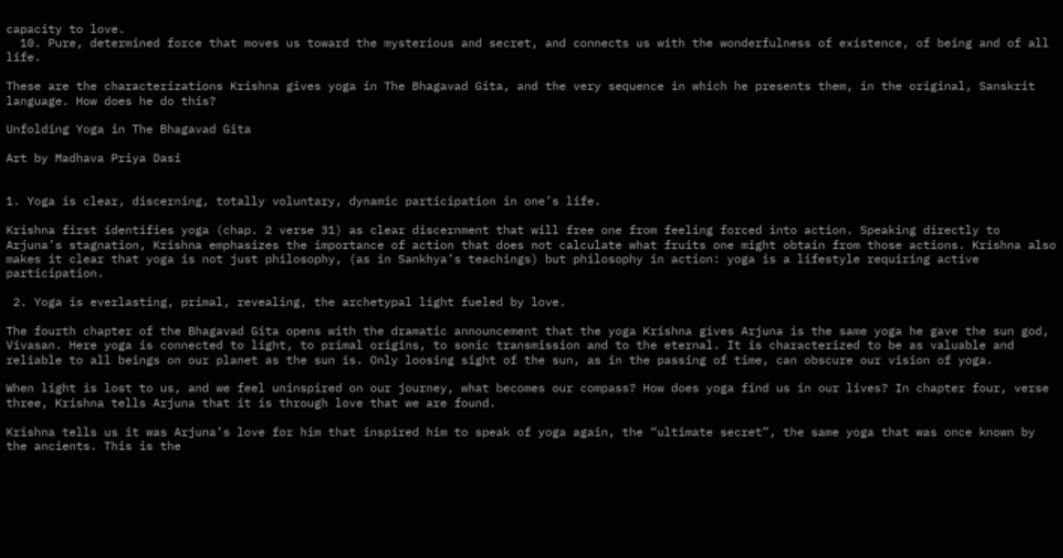capacity to love.
  10. Pure, determined force that moves us toward the mysterious and secret, and connects us with the wonderfulness of existence, of being and of all life.

These are the characterizations Krishna gives yoga in The Bhagavad Gita, and the very sequence in which he presents them, in the original, Sanskrit language. How does he do this?

Unfolding Yoga in The Bhagavad Gita

Art by Madhava Priya Dasi


1. Yoga is clear, discerning, totally voluntary, dynamic participation in one’s life.

Krishna first identifies yoga (chap. 2 verse 31) as clear discernment that will free one from feeling forced into action. Speaking directly to Arjuna’s stagnation, Krishna emphasizes the importance of action that does not calculate what fruits one might obtain from those actions. Krishna also makes it clear that yoga is not just philosophy, (as in Sankhya’s teachings) but philosophy in action: yoga is a lifestyle requiring active participation.

 2. Yoga is everlasting, primal, revealing, the archetypal light fueled by love.

The fourth chapter of the Bhagavad Gita opens with the dramatic announcement that the yoga Krishna gives Arjuna is the same yoga he gave the sun god, Vivasan. Here yoga is connected to light, to primal origins, to sonic transmission and to the eternal. It is characterized to be as valuable and reliable to all beings on our planet as the sun is. Only loosing sight of the sun, as in the passing of time, can obscure our vision of yoga.

When light is lost to us, and we feel uninspired on our journey, what becomes our compass? How does yoga find us in our lives? In chapter four, verse three, Krishna tells Arjuna that it is through love that we are found.

Krishna tells us it was Arjuna’s love for him that inspired him to speak of yoga again, the “ultimate secret”, the same yoga that was once known by the ancients. This is the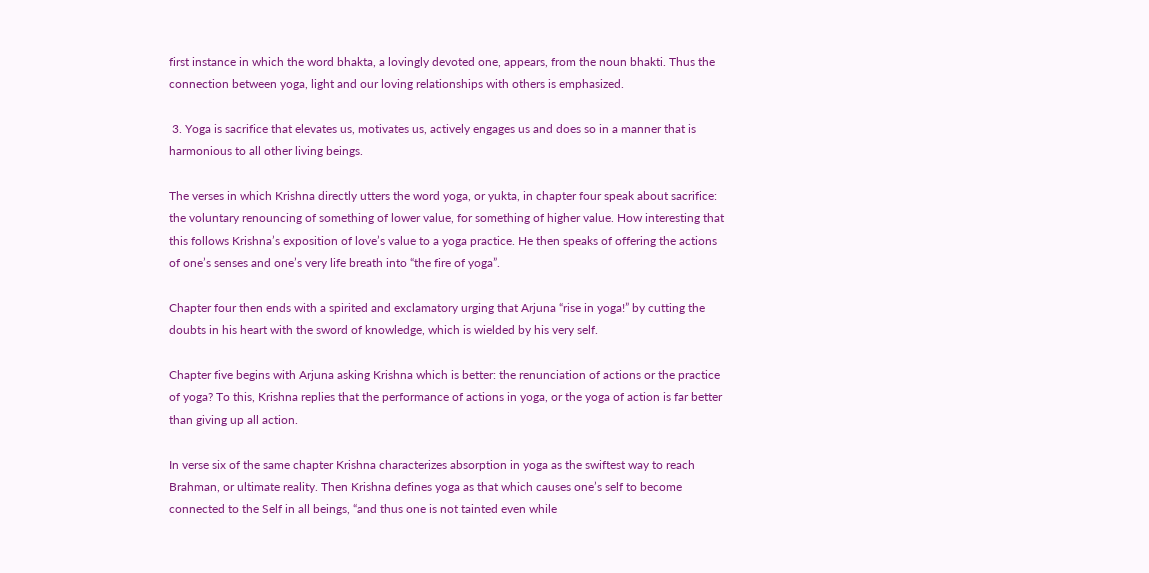first instance in which the word bhakta, a lovingly devoted one, appears, from the noun bhakti. Thus the connection between yoga, light and our loving relationships with others is emphasized.

 3. Yoga is sacrifice that elevates us, motivates us, actively engages us and does so in a manner that is harmonious to all other living beings.

The verses in which Krishna directly utters the word yoga, or yukta, in chapter four speak about sacrifice: the voluntary renouncing of something of lower value, for something of higher value. How interesting that this follows Krishna’s exposition of love’s value to a yoga practice. He then speaks of offering the actions of one’s senses and one’s very life breath into “the fire of yoga”.

Chapter four then ends with a spirited and exclamatory urging that Arjuna “rise in yoga!” by cutting the doubts in his heart with the sword of knowledge, which is wielded by his very self.

Chapter five begins with Arjuna asking Krishna which is better: the renunciation of actions or the practice of yoga? To this, Krishna replies that the performance of actions in yoga, or the yoga of action is far better than giving up all action.

In verse six of the same chapter Krishna characterizes absorption in yoga as the swiftest way to reach Brahman, or ultimate reality. Then Krishna defines yoga as that which causes one’s self to become connected to the Self in all beings, “and thus one is not tainted even while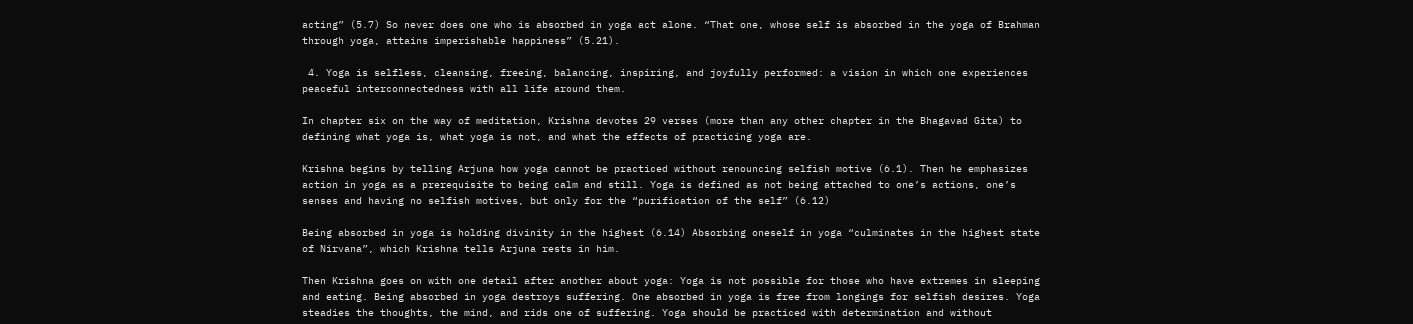acting” (5.7) So never does one who is absorbed in yoga act alone. “That one, whose self is absorbed in the yoga of Brahman through yoga, attains imperishable happiness” (5.21).

 4. Yoga is selfless, cleansing, freeing, balancing, inspiring, and joyfully performed: a vision in which one experiences peaceful interconnectedness with all life around them.

In chapter six on the way of meditation, Krishna devotes 29 verses (more than any other chapter in the Bhagavad Gita) to defining what yoga is, what yoga is not, and what the effects of practicing yoga are.

Krishna begins by telling Arjuna how yoga cannot be practiced without renouncing selfish motive (6.1). Then he emphasizes action in yoga as a prerequisite to being calm and still. Yoga is defined as not being attached to one’s actions, one’s senses and having no selfish motives, but only for the “purification of the self” (6.12)

Being absorbed in yoga is holding divinity in the highest (6.14) Absorbing oneself in yoga “culminates in the highest state of Nirvana”, which Krishna tells Arjuna rests in him.

Then Krishna goes on with one detail after another about yoga: Yoga is not possible for those who have extremes in sleeping and eating. Being absorbed in yoga destroys suffering. One absorbed in yoga is free from longings for selfish desires. Yoga steadies the thoughts, the mind, and rids one of suffering. Yoga should be practiced with determination and without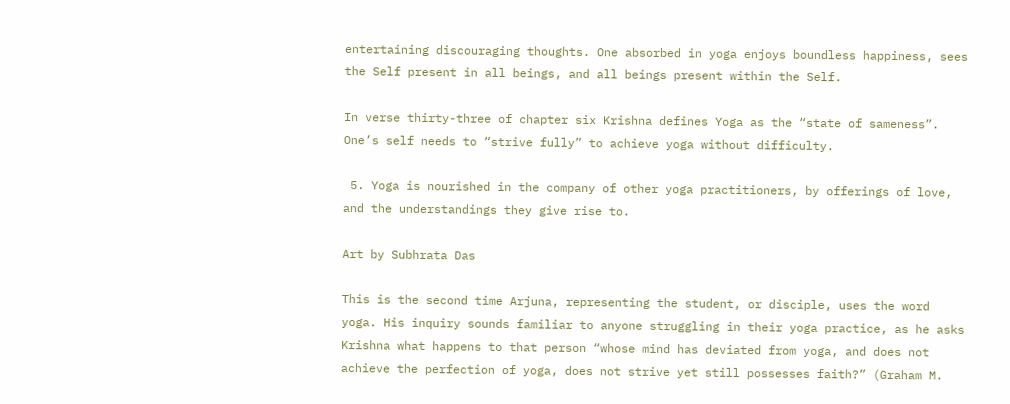entertaining discouraging thoughts. One absorbed in yoga enjoys boundless happiness, sees the Self present in all beings, and all beings present within the Self.

In verse thirty-three of chapter six Krishna defines Yoga as the “state of sameness”. One’s self needs to “strive fully” to achieve yoga without difficulty.

 5. Yoga is nourished in the company of other yoga practitioners, by offerings of love, and the understandings they give rise to.

Art by Subhrata Das

This is the second time Arjuna, representing the student, or disciple, uses the word yoga. His inquiry sounds familiar to anyone struggling in their yoga practice, as he asks Krishna what happens to that person “whose mind has deviated from yoga, and does not achieve the perfection of yoga, does not strive yet still possesses faith?” (Graham M.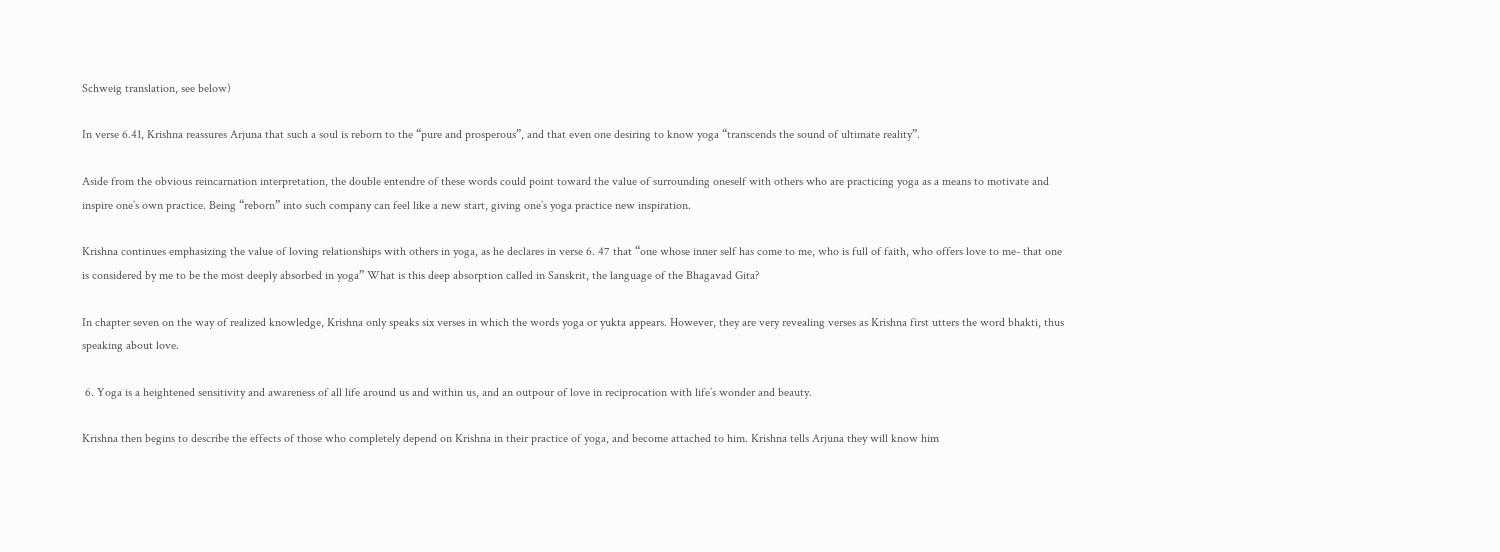Schweig translation, see below)

In verse 6.41, Krishna reassures Arjuna that such a soul is reborn to the “pure and prosperous”, and that even one desiring to know yoga “transcends the sound of ultimate reality”.

Aside from the obvious reincarnation interpretation, the double entendre of these words could point toward the value of surrounding oneself with others who are practicing yoga as a means to motivate and inspire one’s own practice. Being “reborn” into such company can feel like a new start, giving one’s yoga practice new inspiration.

Krishna continues emphasizing the value of loving relationships with others in yoga, as he declares in verse 6. 47 that “one whose inner self has come to me, who is full of faith, who offers love to me- that one is considered by me to be the most deeply absorbed in yoga” What is this deep absorption called in Sanskrit, the language of the Bhagavad Gita?

In chapter seven on the way of realized knowledge, Krishna only speaks six verses in which the words yoga or yukta appears. However, they are very revealing verses as Krishna first utters the word bhakti, thus speaking about love.

 6. Yoga is a heightened sensitivity and awareness of all life around us and within us, and an outpour of love in reciprocation with life’s wonder and beauty.

Krishna then begins to describe the effects of those who completely depend on Krishna in their practice of yoga, and become attached to him. Krishna tells Arjuna they will know him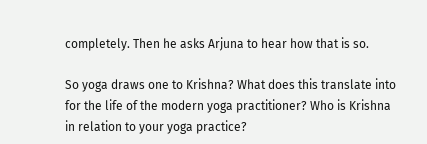completely. Then he asks Arjuna to hear how that is so.

So yoga draws one to Krishna? What does this translate into for the life of the modern yoga practitioner? Who is Krishna in relation to your yoga practice?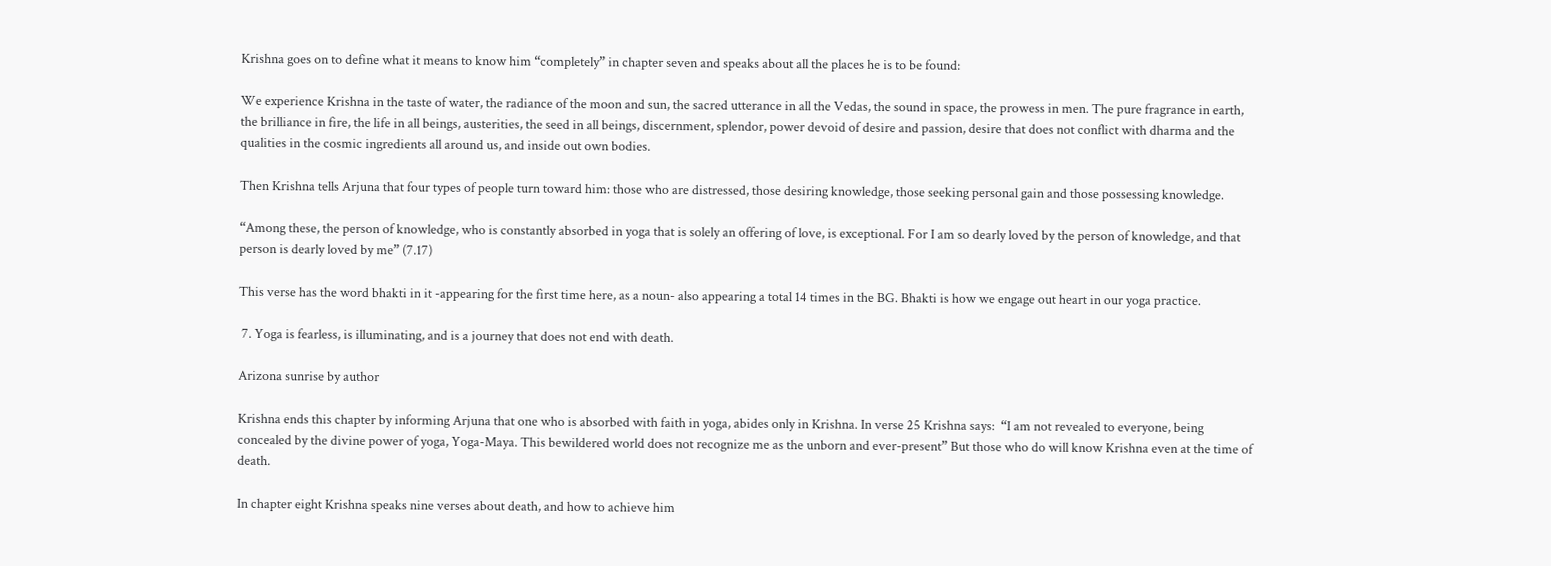Krishna goes on to define what it means to know him “completely” in chapter seven and speaks about all the places he is to be found:

We experience Krishna in the taste of water, the radiance of the moon and sun, the sacred utterance in all the Vedas, the sound in space, the prowess in men. The pure fragrance in earth, the brilliance in fire, the life in all beings, austerities, the seed in all beings, discernment, splendor, power devoid of desire and passion, desire that does not conflict with dharma and the qualities in the cosmic ingredients all around us, and inside out own bodies.

Then Krishna tells Arjuna that four types of people turn toward him: those who are distressed, those desiring knowledge, those seeking personal gain and those possessing knowledge.

“Among these, the person of knowledge, who is constantly absorbed in yoga that is solely an offering of love, is exceptional. For I am so dearly loved by the person of knowledge, and that person is dearly loved by me” (7.17)

This verse has the word bhakti in it -appearing for the first time here, as a noun- also appearing a total 14 times in the BG. Bhakti is how we engage out heart in our yoga practice.

 7. Yoga is fearless, is illuminating, and is a journey that does not end with death.

Arizona sunrise by author

Krishna ends this chapter by informing Arjuna that one who is absorbed with faith in yoga, abides only in Krishna. In verse 25 Krishna says:  “I am not revealed to everyone, being concealed by the divine power of yoga, Yoga-Maya. This bewildered world does not recognize me as the unborn and ever-present” But those who do will know Krishna even at the time of death.

In chapter eight Krishna speaks nine verses about death, and how to achieve him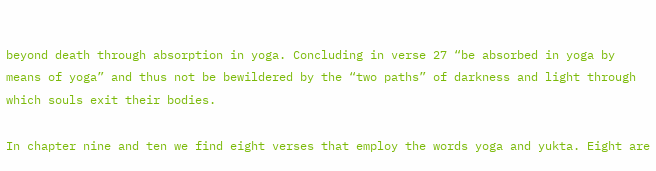beyond death through absorption in yoga. Concluding in verse 27 “be absorbed in yoga by means of yoga” and thus not be bewildered by the “two paths” of darkness and light through which souls exit their bodies.

In chapter nine and ten we find eight verses that employ the words yoga and yukta. Eight are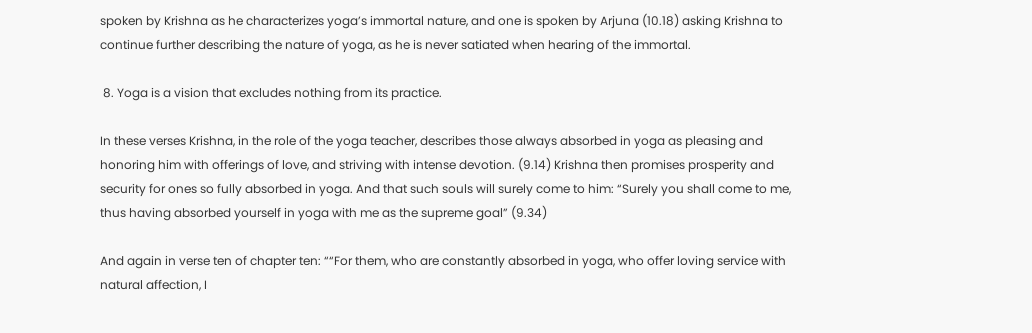spoken by Krishna as he characterizes yoga’s immortal nature, and one is spoken by Arjuna (10.18) asking Krishna to continue further describing the nature of yoga, as he is never satiated when hearing of the immortal.

 8. Yoga is a vision that excludes nothing from its practice.

In these verses Krishna, in the role of the yoga teacher, describes those always absorbed in yoga as pleasing and honoring him with offerings of love, and striving with intense devotion. (9.14) Krishna then promises prosperity and security for ones so fully absorbed in yoga. And that such souls will surely come to him: “Surely you shall come to me, thus having absorbed yourself in yoga with me as the supreme goal” (9.34)

And again in verse ten of chapter ten: ““For them, who are constantly absorbed in yoga, who offer loving service with natural affection, I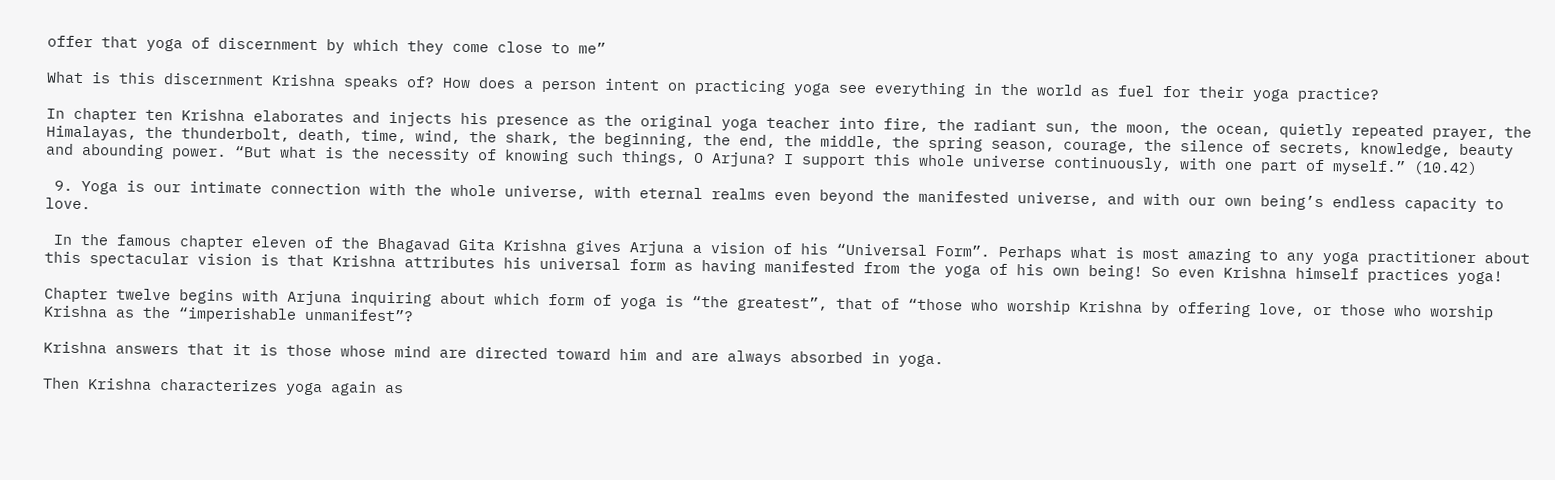offer that yoga of discernment by which they come close to me”

What is this discernment Krishna speaks of? How does a person intent on practicing yoga see everything in the world as fuel for their yoga practice?

In chapter ten Krishna elaborates and injects his presence as the original yoga teacher into fire, the radiant sun, the moon, the ocean, quietly repeated prayer, the Himalayas, the thunderbolt, death, time, wind, the shark, the beginning, the end, the middle, the spring season, courage, the silence of secrets, knowledge, beauty and abounding power. “But what is the necessity of knowing such things, O Arjuna? I support this whole universe continuously, with one part of myself.” (10.42)

 9. Yoga is our intimate connection with the whole universe, with eternal realms even beyond the manifested universe, and with our own being’s endless capacity to love.

 In the famous chapter eleven of the Bhagavad Gita Krishna gives Arjuna a vision of his “Universal Form”. Perhaps what is most amazing to any yoga practitioner about this spectacular vision is that Krishna attributes his universal form as having manifested from the yoga of his own being! So even Krishna himself practices yoga!

Chapter twelve begins with Arjuna inquiring about which form of yoga is “the greatest”, that of “those who worship Krishna by offering love, or those who worship Krishna as the “imperishable unmanifest”?

Krishna answers that it is those whose mind are directed toward him and are always absorbed in yoga.

Then Krishna characterizes yoga again as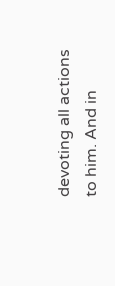devoting all actions to him. And in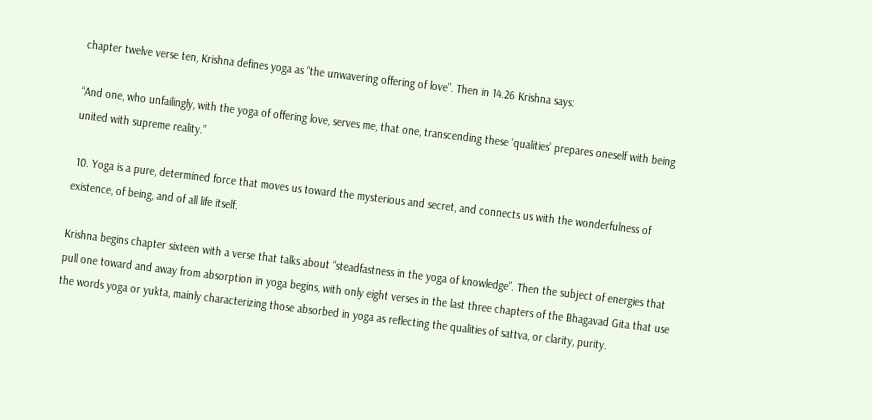chapter twelve verse ten, Krishna defines yoga as “the unwavering offering of love”. Then in 14.26 Krishna says:

“And one, who unfailingly, with the yoga of offering love, serves me, that one, transcending these ‘qualities’ prepares oneself with being united with supreme reality.”

 10. Yoga is a pure, determined force that moves us toward the mysterious and secret, and connects us with the wonderfulness of existence, of being, and of all life itself.

Krishna begins chapter sixteen with a verse that talks about “steadfastness in the yoga of knowledge”. Then the subject of energies that pull one toward and away from absorption in yoga begins, with only eight verses in the last three chapters of the Bhagavad Gita that use the words yoga or yukta, mainly characterizing those absorbed in yoga as reflecting the qualities of sattva, or clarity, purity.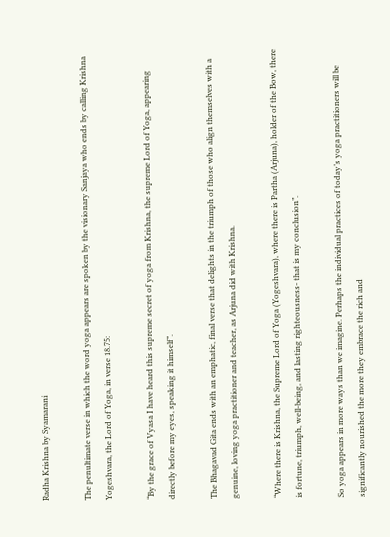Radha Krishna by Syamarani

The penultimate verse in which the word yoga appears are spoken by the visionary Sanjaya who ends by calling Krishna Yogeshvara, the Lord of Yoga, in verse 18.75:

“By the grace of Vyasa I have heard this supreme secret of yoga from Krishna, the supreme Lord of Yoga, appearing directly before my eyes, speaking it himself”.

The Bhagavad Gita ends with an emphatic, final verse that delights in the triumph of those who align themselves with a genuine, loving yoga practitioner and teacher, as Arjuna did with Krishna.

“Where there is Krishna, the Supreme Lord of Yoga (Yogeshvara), where there is Partha (Arjuna), holder of the Bow, there is fortune, triumph, well-being, and lasting righteousness- that is my conclusion”.

So yoga appears in more ways than we imagine. Perhaps the individual practices of today’s yoga practitioners will be significantly nourished the more they embrace the rich and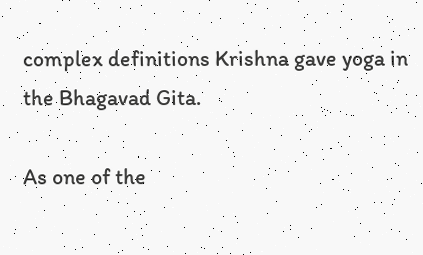complex definitions Krishna gave yoga in the Bhagavad Gita.

As one of the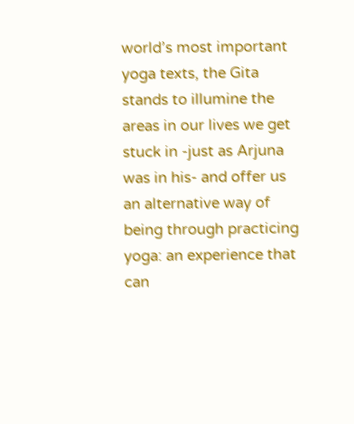world’s most important yoga texts, the Gita stands to illumine the areas in our lives we get stuck in -just as Arjuna was in his- and offer us an alternative way of being through practicing yoga: an experience that can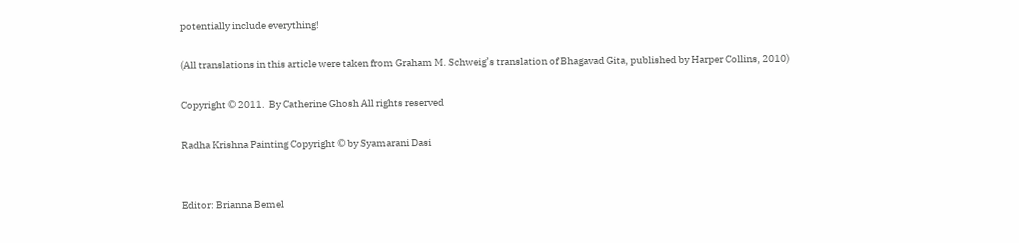potentially include everything!

(All translations in this article were taken from Graham M. Schweig’s translation of Bhagavad Gita, published by Harper Collins, 2010)

Copyright © 2011.  By Catherine Ghosh All rights reserved

Radha Krishna Painting Copyright © by Syamarani Dasi


Editor: Brianna Bemel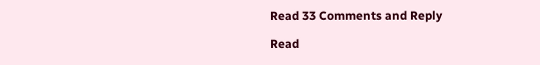Read 33 Comments and Reply

Read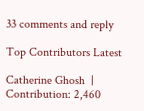33 comments and reply

Top Contributors Latest

Catherine Ghosh  |  Contribution: 2,460